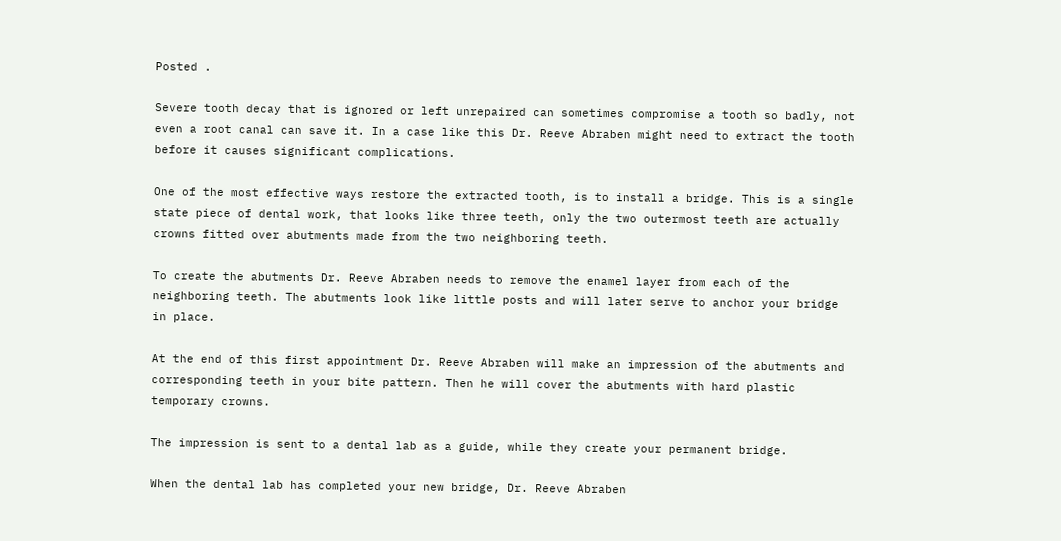Posted .

Severe tooth decay that is ignored or left unrepaired can sometimes compromise a tooth so badly, not even a root canal can save it. In a case like this Dr. Reeve Abraben might need to extract the tooth before it causes significant complications.

One of the most effective ways restore the extracted tooth, is to install a bridge. This is a single state piece of dental work, that looks like three teeth, only the two outermost teeth are actually crowns fitted over abutments made from the two neighboring teeth.

To create the abutments Dr. Reeve Abraben needs to remove the enamel layer from each of the neighboring teeth. The abutments look like little posts and will later serve to anchor your bridge in place.

At the end of this first appointment Dr. Reeve Abraben will make an impression of the abutments and corresponding teeth in your bite pattern. Then he will cover the abutments with hard plastic temporary crowns.

The impression is sent to a dental lab as a guide, while they create your permanent bridge.

When the dental lab has completed your new bridge, Dr. Reeve Abraben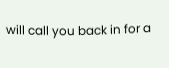will call you back in for a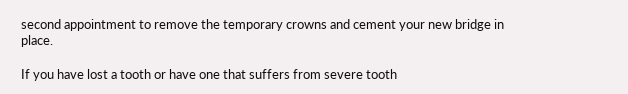second appointment to remove the temporary crowns and cement your new bridge in place.

If you have lost a tooth or have one that suffers from severe tooth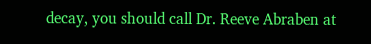decay, you should call Dr. Reeve Abraben at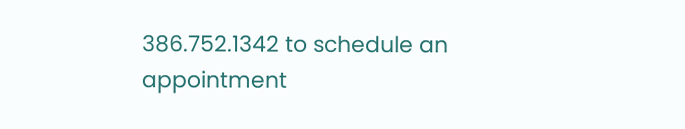386.752.1342 to schedule an appointment